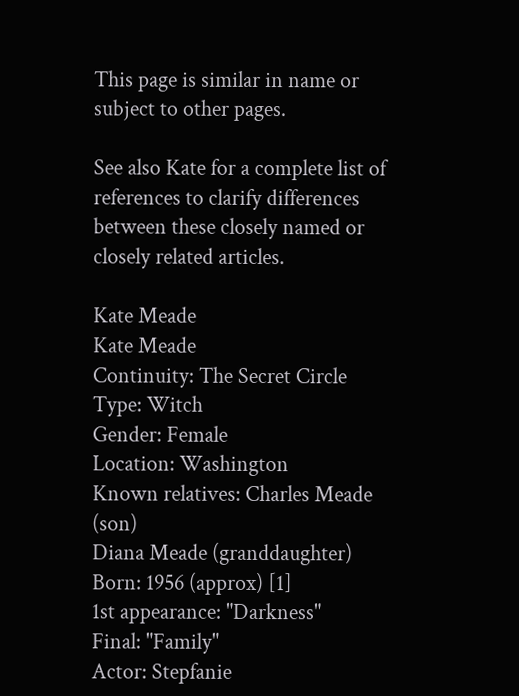This page is similar in name or subject to other pages.

See also Kate for a complete list of references to clarify differences between these closely named or closely related articles.

Kate Meade
Kate Meade
Continuity: The Secret Circle
Type: Witch
Gender: Female
Location: Washington
Known relatives: Charles Meade (son)
Diana Meade (granddaughter)
Born: 1956 (approx) [1]
1st appearance: "Darkness"
Final: "Family"
Actor: Stepfanie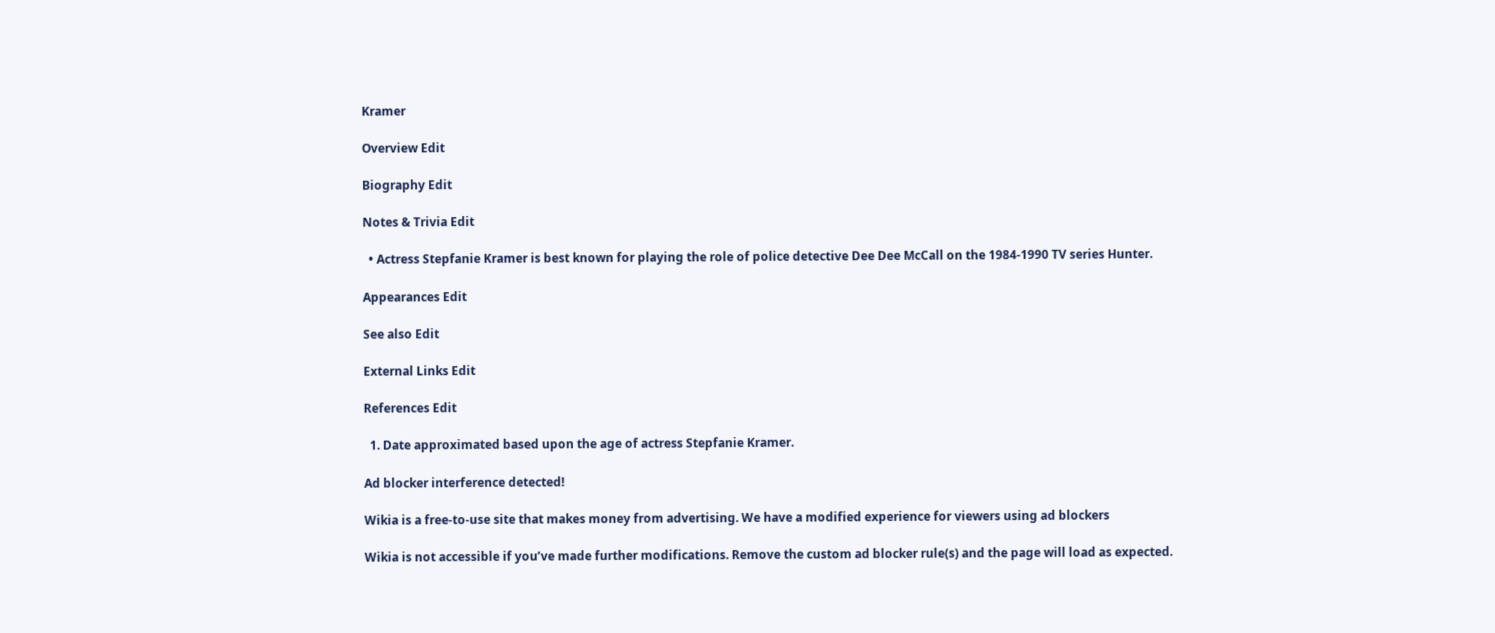Kramer

Overview Edit

Biography Edit

Notes & Trivia Edit

  • Actress Stepfanie Kramer is best known for playing the role of police detective Dee Dee McCall on the 1984-1990 TV series Hunter.

Appearances Edit

See also Edit

External Links Edit

References Edit

  1. Date approximated based upon the age of actress Stepfanie Kramer.

Ad blocker interference detected!

Wikia is a free-to-use site that makes money from advertising. We have a modified experience for viewers using ad blockers

Wikia is not accessible if you’ve made further modifications. Remove the custom ad blocker rule(s) and the page will load as expected.